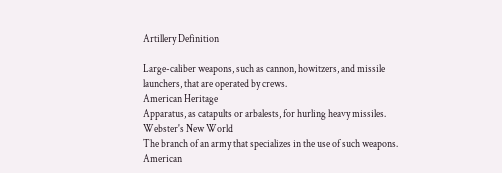Artillery Definition

Large-caliber weapons, such as cannon, howitzers, and missile launchers, that are operated by crews.
American Heritage
Apparatus, as catapults or arbalests, for hurling heavy missiles.
Webster's New World
The branch of an army that specializes in the use of such weapons.
American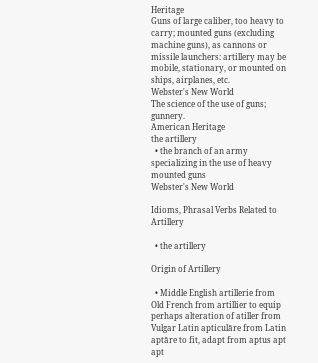Heritage
Guns of large caliber, too heavy to carry; mounted guns (excluding machine guns), as cannons or missile launchers: artillery may be mobile, stationary, or mounted on ships, airplanes, etc.
Webster's New World
The science of the use of guns; gunnery.
American Heritage
the artillery
  • the branch of an army specializing in the use of heavy mounted guns
Webster's New World

Idioms, Phrasal Verbs Related to Artillery

  • the artillery

Origin of Artillery

  • Middle English artillerie from Old French from artillier to equip perhaps alteration of atiller from Vulgar Latin apticulāre from Latin aptāre to fit, adapt from aptus apt apt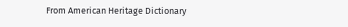From American Heritage Dictionary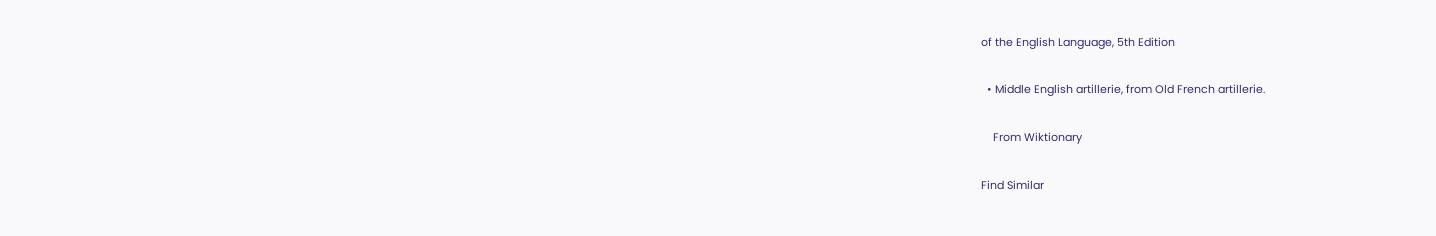of the English Language, 5th Edition

  • Middle English artillerie, from Old French artillerie.

    From Wiktionary

Find Similar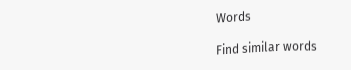Words

Find similar words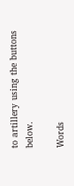to artillery using the buttons below.

Words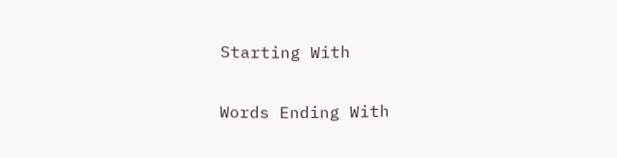Starting With

Words Ending With